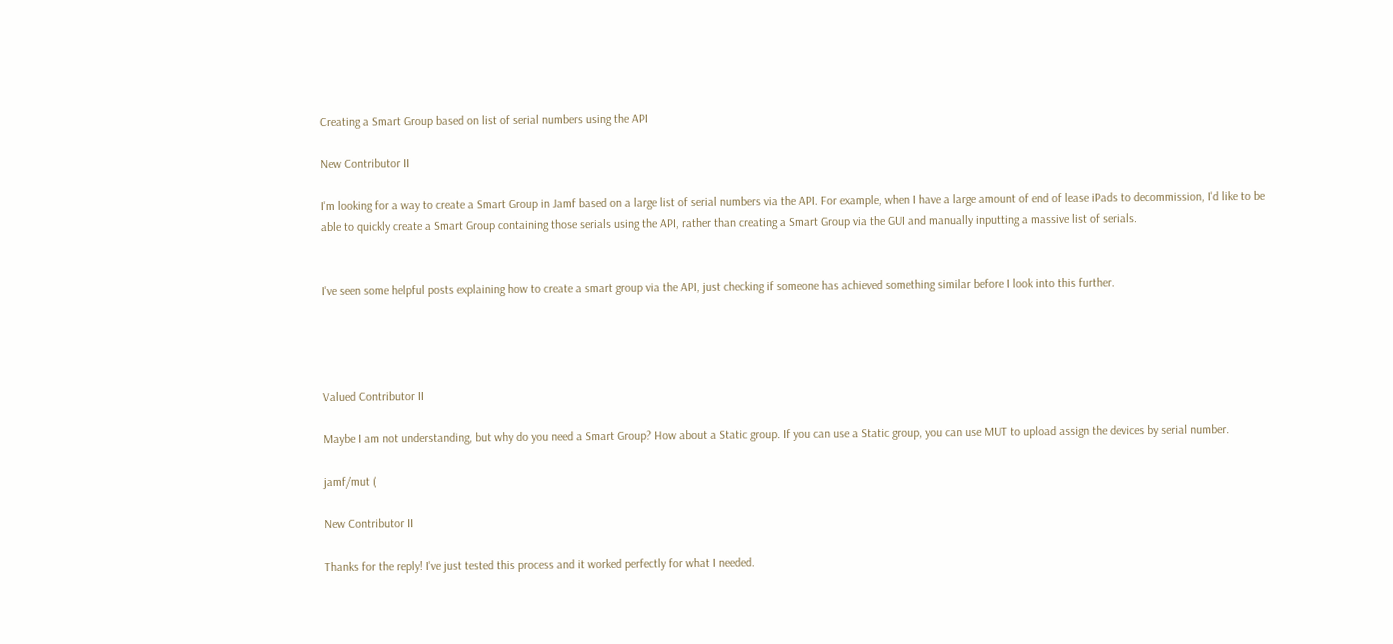Creating a Smart Group based on list of serial numbers using the API

New Contributor II

I'm looking for a way to create a Smart Group in Jamf based on a large list of serial numbers via the API. For example, when I have a large amount of end of lease iPads to decommission, I'd like to be able to quickly create a Smart Group containing those serials using the API, rather than creating a Smart Group via the GUI and manually inputting a massive list of serials.


I've seen some helpful posts explaining how to create a smart group via the API, just checking if someone has achieved something similar before I look into this further.




Valued Contributor II

Maybe I am not understanding, but why do you need a Smart Group? How about a Static group. If you can use a Static group, you can use MUT to upload assign the devices by serial number.

jamf/mut (

New Contributor II

Thanks for the reply! I've just tested this process and it worked perfectly for what I needed.